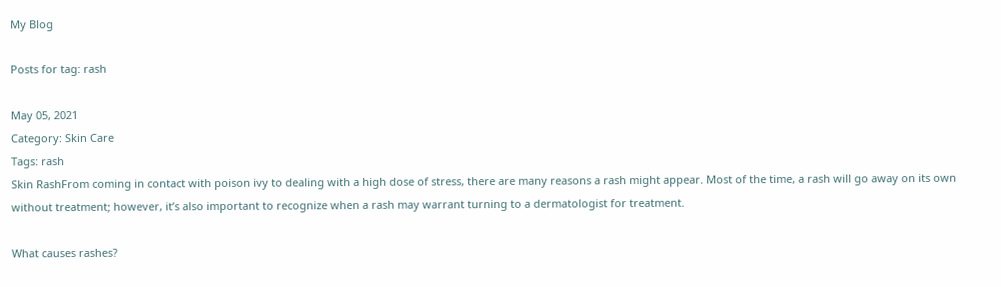My Blog

Posts for tag: rash

May 05, 2021
Category: Skin Care
Tags: rash
Skin RashFrom coming in contact with poison ivy to dealing with a high dose of stress, there are many reasons a rash might appear. Most of the time, a rash will go away on its own without treatment; however, it’s also important to recognize when a rash may warrant turning to a dermatologist for treatment.

What causes rashes?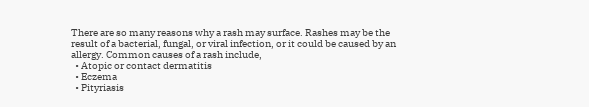There are so many reasons why a rash may surface. Rashes may be the result of a bacterial, fungal, or viral infection, or it could be caused by an allergy. Common causes of a rash include,
  • Atopic or contact dermatitis
  • Eczema
  • Pityriasis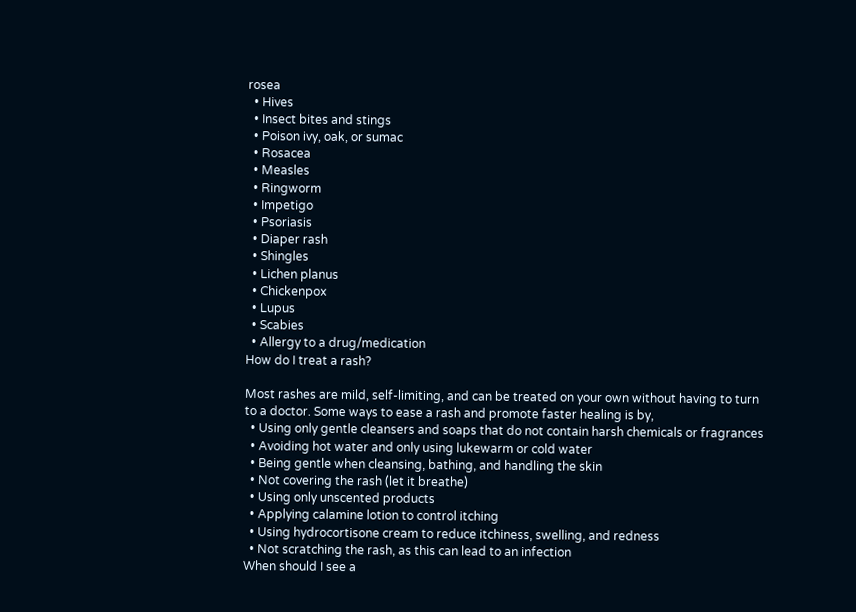rosea
  • Hives
  • Insect bites and stings
  • Poison ivy, oak, or sumac
  • Rosacea
  • Measles
  • Ringworm
  • Impetigo
  • Psoriasis
  • Diaper rash
  • Shingles
  • Lichen planus
  • Chickenpox
  • Lupus
  • Scabies
  • Allergy to a drug/medication
How do I treat a rash?

Most rashes are mild, self-limiting, and can be treated on your own without having to turn to a doctor. Some ways to ease a rash and promote faster healing is by,
  • Using only gentle cleansers and soaps that do not contain harsh chemicals or fragrances
  • Avoiding hot water and only using lukewarm or cold water
  • Being gentle when cleansing, bathing, and handling the skin
  • Not covering the rash (let it breathe)
  • Using only unscented products
  • Applying calamine lotion to control itching
  • Using hydrocortisone cream to reduce itchiness, swelling, and redness
  • Not scratching the rash, as this can lead to an infection
When should I see a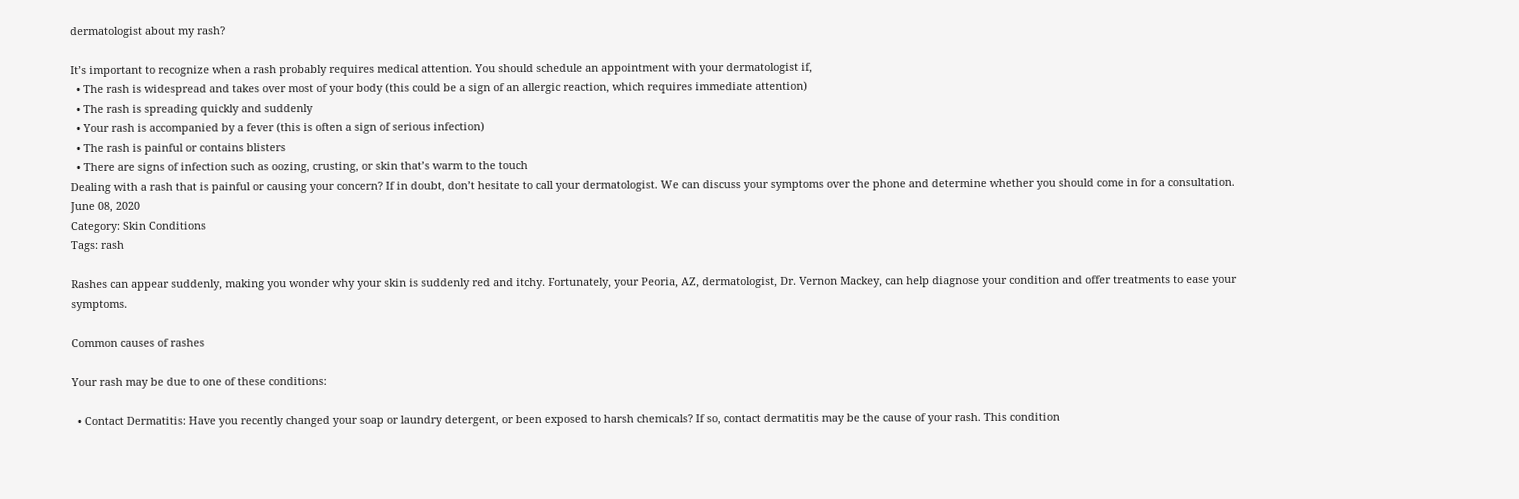dermatologist about my rash?

It’s important to recognize when a rash probably requires medical attention. You should schedule an appointment with your dermatologist if,
  • The rash is widespread and takes over most of your body (this could be a sign of an allergic reaction, which requires immediate attention)
  • The rash is spreading quickly and suddenly
  • Your rash is accompanied by a fever (this is often a sign of serious infection)
  • The rash is painful or contains blisters
  • There are signs of infection such as oozing, crusting, or skin that’s warm to the touch
Dealing with a rash that is painful or causing your concern? If in doubt, don’t hesitate to call your dermatologist. We can discuss your symptoms over the phone and determine whether you should come in for a consultation.
June 08, 2020
Category: Skin Conditions
Tags: rash

Rashes can appear suddenly, making you wonder why your skin is suddenly red and itchy. Fortunately, your Peoria, AZ, dermatologist, Dr. Vernon Mackey, can help diagnose your condition and offer treatments to ease your symptoms.

Common causes of rashes

Your rash may be due to one of these conditions:

  • Contact Dermatitis: Have you recently changed your soap or laundry detergent, or been exposed to harsh chemicals? If so, contact dermatitis may be the cause of your rash. This condition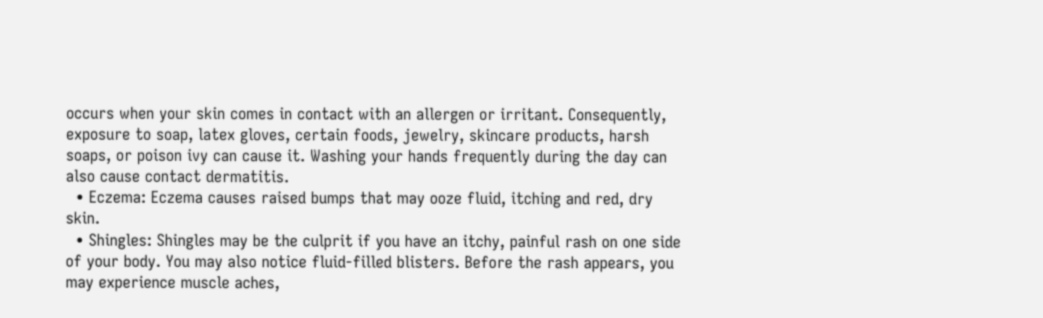occurs when your skin comes in contact with an allergen or irritant. Consequently, exposure to soap, latex gloves, certain foods, jewelry, skincare products, harsh soaps, or poison ivy can cause it. Washing your hands frequently during the day can also cause contact dermatitis.
  • Eczema: Eczema causes raised bumps that may ooze fluid, itching and red, dry skin.
  • Shingles: Shingles may be the culprit if you have an itchy, painful rash on one side of your body. You may also notice fluid-filled blisters. Before the rash appears, you may experience muscle aches,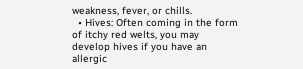weakness, fever, or chills.
  • Hives: Often coming in the form of itchy red welts, you may develop hives if you have an allergic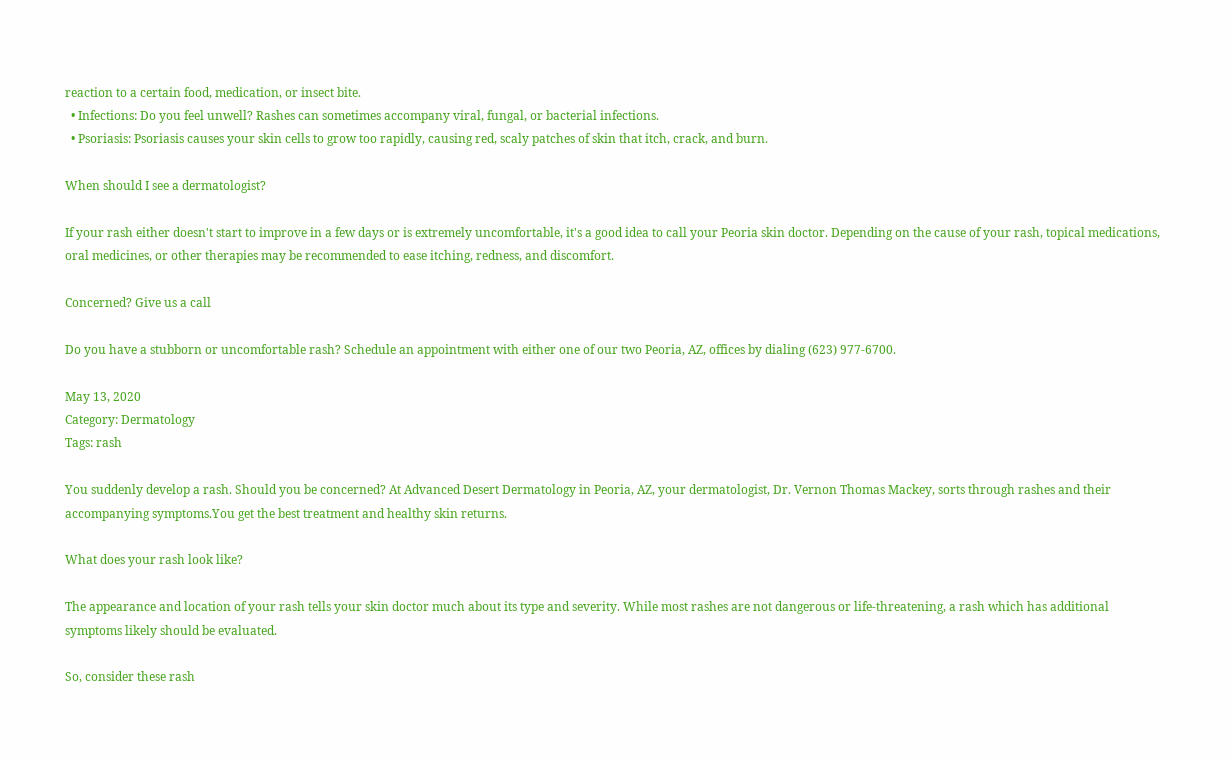reaction to a certain food, medication, or insect bite.
  • Infections: Do you feel unwell? Rashes can sometimes accompany viral, fungal, or bacterial infections.
  • Psoriasis: Psoriasis causes your skin cells to grow too rapidly, causing red, scaly patches of skin that itch, crack, and burn.

When should I see a dermatologist?

If your rash either doesn't start to improve in a few days or is extremely uncomfortable, it's a good idea to call your Peoria skin doctor. Depending on the cause of your rash, topical medications, oral medicines, or other therapies may be recommended to ease itching, redness, and discomfort.

Concerned? Give us a call

Do you have a stubborn or uncomfortable rash? Schedule an appointment with either one of our two Peoria, AZ, offices by dialing (623) 977-6700.

May 13, 2020
Category: Dermatology
Tags: rash

You suddenly develop a rash. Should you be concerned? At Advanced Desert Dermatology in Peoria, AZ, your dermatologist, Dr. Vernon Thomas Mackey, sorts through rashes and their accompanying symptoms.You get the best treatment and healthy skin returns.

What does your rash look like?

The appearance and location of your rash tells your skin doctor much about its type and severity. While most rashes are not dangerous or life-threatening, a rash which has additional symptoms likely should be evaluated.

So, consider these rash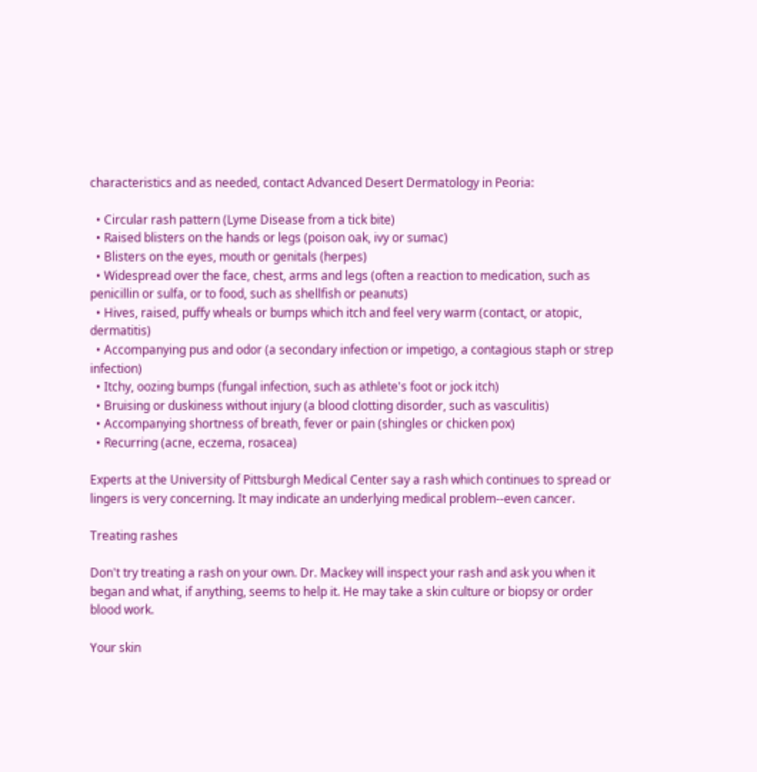characteristics and as needed, contact Advanced Desert Dermatology in Peoria:

  • Circular rash pattern (Lyme Disease from a tick bite)
  • Raised blisters on the hands or legs (poison oak, ivy or sumac)
  • Blisters on the eyes, mouth or genitals (herpes)
  • Widespread over the face, chest, arms and legs (often a reaction to medication, such as penicillin or sulfa, or to food, such as shellfish or peanuts)
  • Hives, raised, puffy wheals or bumps which itch and feel very warm (contact, or atopic, dermatitis)
  • Accompanying pus and odor (a secondary infection or impetigo, a contagious staph or strep infection)
  • Itchy, oozing bumps (fungal infection, such as athlete's foot or jock itch)
  • Bruising or duskiness without injury (a blood clotting disorder, such as vasculitis)
  • Accompanying shortness of breath, fever or pain (shingles or chicken pox)
  • Recurring (acne, eczema, rosacea)

Experts at the University of Pittsburgh Medical Center say a rash which continues to spread or lingers is very concerning. It may indicate an underlying medical problem--even cancer.

Treating rashes

Don't try treating a rash on your own. Dr. Mackey will inspect your rash and ask you when it began and what, if anything, seems to help it. He may take a skin culture or biopsy or order blood work.

Your skin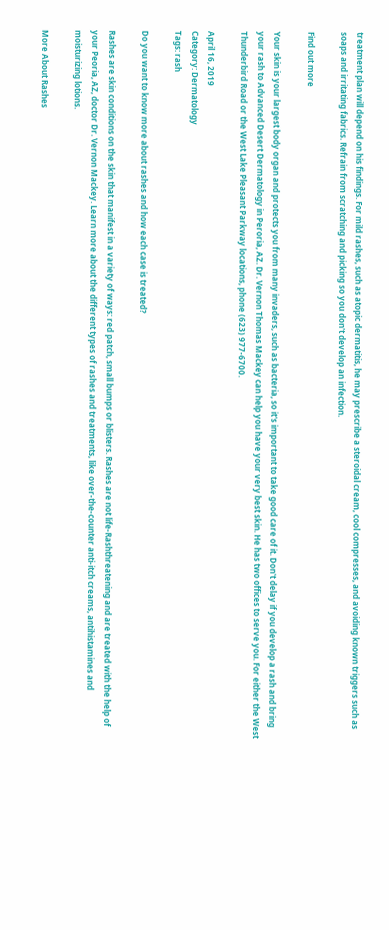treatment plan will depend on his findings. For mild rashes, such as atopic dermatitis, he may prescribe a steroidal cream, cool compresses, and avoiding known triggers such as soaps and irritating fabrics. Refrain from scratching and picking so you don't develop an infection.

Find out more

Your skin is your largest body organ and protects you from many invaders, such as bacteria, so it's important to take good care of it. Don't delay if you develop a rash and bring your rash to Advanced Desert Dermatology in Peroria, AZ. Dr. Vernon Thomas Mackey can help you have your very best skin. He has two offices to serve you. For either the West Thunderbird Road or the West Lake Pleasant Parkway locations, phone (623) 977-6700.

April 16, 2019
Category: Dermatology
Tags: rash

Do you want to know more about rashes and how each case is treated?

Rashes are skin conditions on the skin that manifest in a variety of ways: red patch, small bumps or blisters. Rashes are not life-Rashthreatening and are treated with the help of your Peoria, AZ, doctor Dr. Vernon Mackey. Learn more about the different types of rashes and treatments, like over-the-counter anti-itch creams, antihistamines and moisturizing lotions.

More About Rashes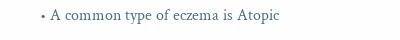• A common type of eczema is Atopic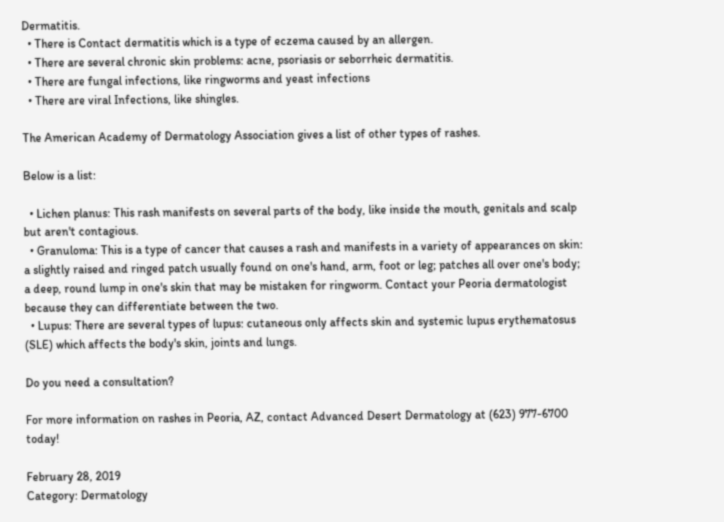Dermatitis.
  • There is Contact dermatitis which is a type of eczema caused by an allergen.
  • There are several chronic skin problems: acne, psoriasis or seborrheic dermatitis.
  • There are fungal infections, like ringworms and yeast infections
  • There are viral Infections, like shingles.

The American Academy of Dermatology Association gives a list of other types of rashes.

Below is a list:

  • Lichen planus: This rash manifests on several parts of the body, like inside the mouth, genitals and scalp but aren't contagious.
  • Granuloma: This is a type of cancer that causes a rash and manifests in a variety of appearances on skin: a slightly raised and ringed patch usually found on one's hand, arm, foot or leg; patches all over one's body; a deep, round lump in one's skin that may be mistaken for ringworm. Contact your Peoria dermatologist because they can differentiate between the two.
  • Lupus: There are several types of lupus: cutaneous only affects skin and systemic lupus erythematosus (SLE) which affects the body's skin, joints and lungs.

Do you need a consultation?

For more information on rashes in Peoria, AZ, contact Advanced Desert Dermatology at (623) 977-6700 today!

February 28, 2019
Category: Dermatology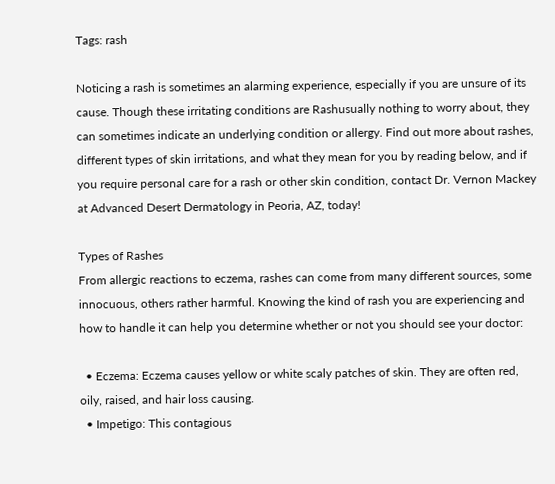Tags: rash

Noticing a rash is sometimes an alarming experience, especially if you are unsure of its cause. Though these irritating conditions are Rashusually nothing to worry about, they can sometimes indicate an underlying condition or allergy. Find out more about rashes, different types of skin irritations, and what they mean for you by reading below, and if you require personal care for a rash or other skin condition, contact Dr. Vernon Mackey at Advanced Desert Dermatology in Peoria, AZ, today!

Types of Rashes
From allergic reactions to eczema, rashes can come from many different sources, some innocuous, others rather harmful. Knowing the kind of rash you are experiencing and how to handle it can help you determine whether or not you should see your doctor:

  • Eczema: Eczema causes yellow or white scaly patches of skin. They are often red, oily, raised, and hair loss causing.
  • Impetigo: This contagious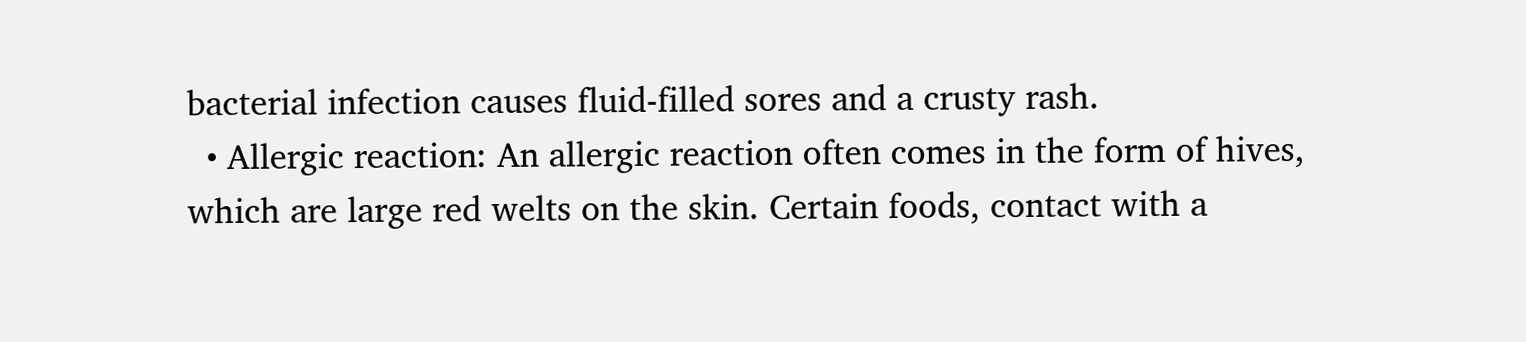bacterial infection causes fluid-filled sores and a crusty rash.
  • Allergic reaction: An allergic reaction often comes in the form of hives, which are large red welts on the skin. Certain foods, contact with a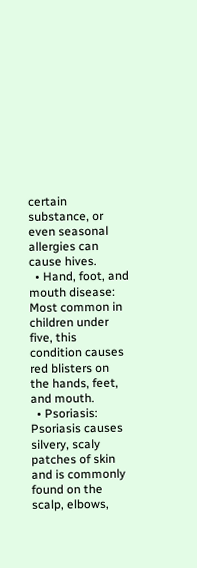certain substance, or even seasonal allergies can cause hives.
  • Hand, foot, and mouth disease: Most common in children under five, this condition causes red blisters on the hands, feet, and mouth.
  • Psoriasis: Psoriasis causes silvery, scaly patches of skin and is commonly found on the scalp, elbows,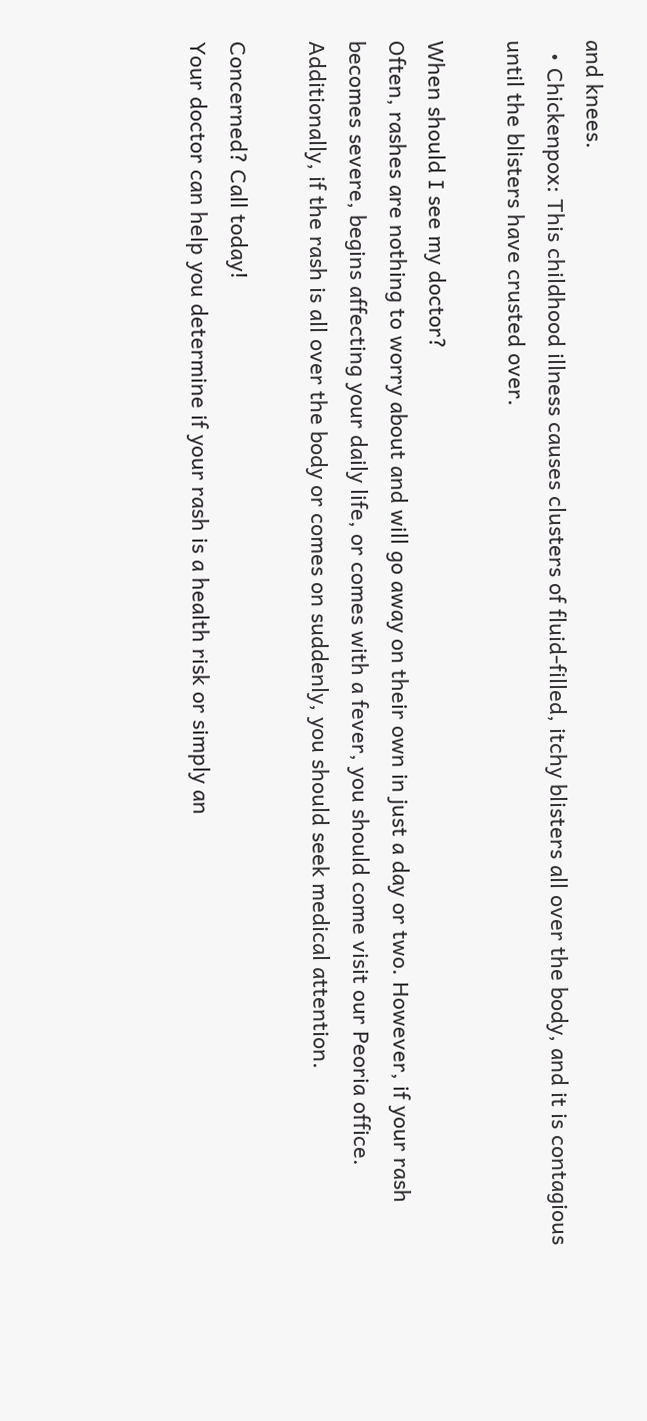and knees.
  • Chickenpox: This childhood illness causes clusters of fluid-filled, itchy blisters all over the body, and it is contagious until the blisters have crusted over.

When should I see my doctor?
Often, rashes are nothing to worry about and will go away on their own in just a day or two. However, if your rash becomes severe, begins affecting your daily life, or comes with a fever, you should come visit our Peoria office. Additionally, if the rash is all over the body or comes on suddenly, you should seek medical attention.

Concerned? Call today!
Your doctor can help you determine if your rash is a health risk or simply an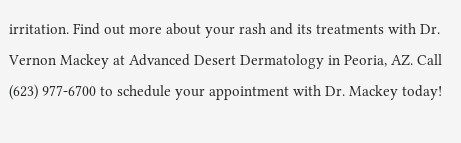irritation. Find out more about your rash and its treatments with Dr. Vernon Mackey at Advanced Desert Dermatology in Peoria, AZ. Call (623) 977-6700 to schedule your appointment with Dr. Mackey today!